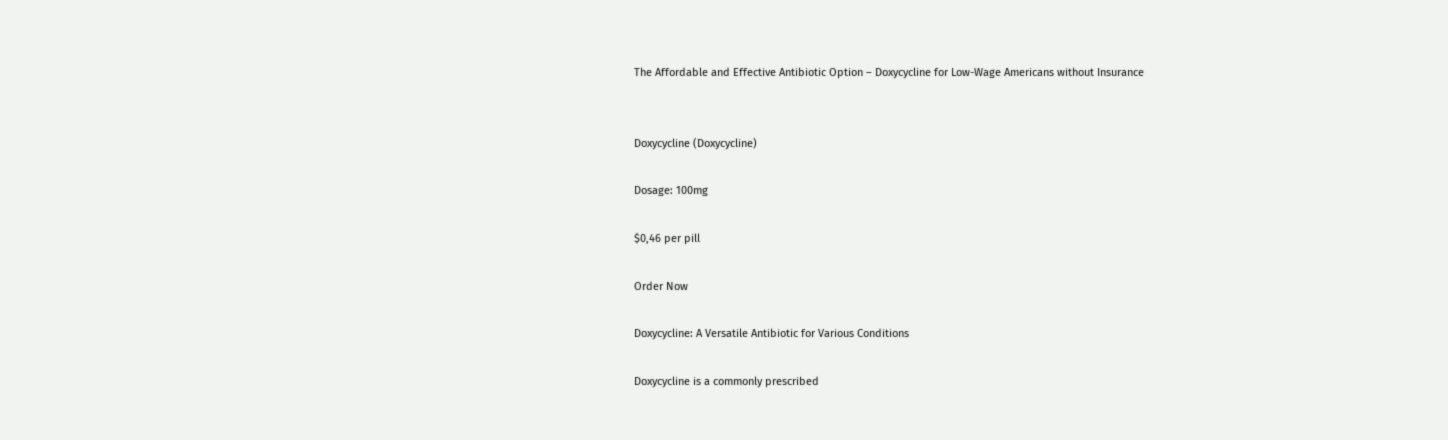The Affordable and Effective Antibiotic Option – Doxycycline for Low-Wage Americans without Insurance


Doxycycline (Doxycycline)

Dosage: 100mg

$0,46 per pill

Order Now

Doxycycline: A Versatile Antibiotic for Various Conditions

Doxycycline is a commonly prescribed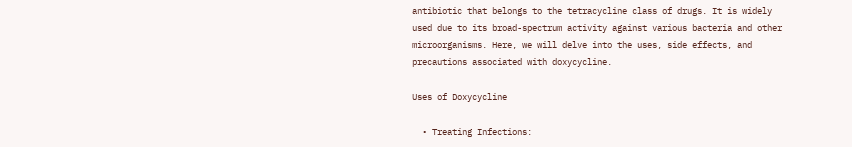antibiotic that belongs to the tetracycline class of drugs. It is widely used due to its broad-spectrum activity against various bacteria and other microorganisms. Here, we will delve into the uses, side effects, and precautions associated with doxycycline.

Uses of Doxycycline

  • Treating Infections: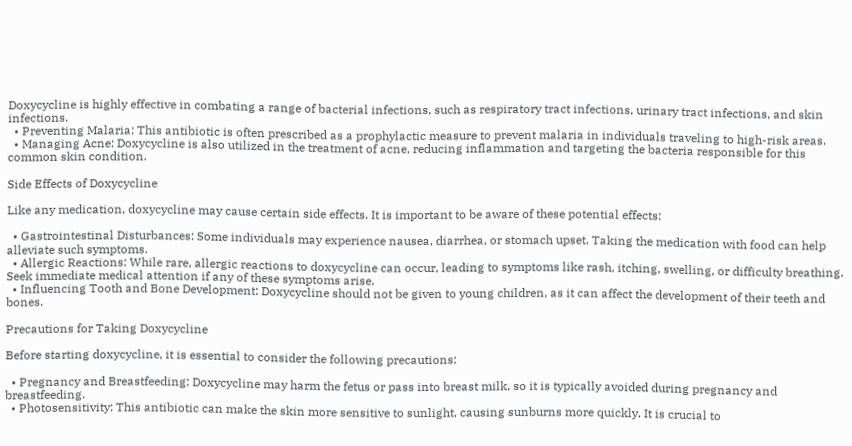Doxycycline is highly effective in combating a range of bacterial infections, such as respiratory tract infections, urinary tract infections, and skin infections.
  • Preventing Malaria: This antibiotic is often prescribed as a prophylactic measure to prevent malaria in individuals traveling to high-risk areas.
  • Managing Acne: Doxycycline is also utilized in the treatment of acne, reducing inflammation and targeting the bacteria responsible for this common skin condition.

Side Effects of Doxycycline

Like any medication, doxycycline may cause certain side effects. It is important to be aware of these potential effects:

  • Gastrointestinal Disturbances: Some individuals may experience nausea, diarrhea, or stomach upset. Taking the medication with food can help alleviate such symptoms.
  • Allergic Reactions: While rare, allergic reactions to doxycycline can occur, leading to symptoms like rash, itching, swelling, or difficulty breathing. Seek immediate medical attention if any of these symptoms arise.
  • Influencing Tooth and Bone Development: Doxycycline should not be given to young children, as it can affect the development of their teeth and bones.

Precautions for Taking Doxycycline

Before starting doxycycline, it is essential to consider the following precautions:

  • Pregnancy and Breastfeeding: Doxycycline may harm the fetus or pass into breast milk, so it is typically avoided during pregnancy and breastfeeding.
  • Photosensitivity: This antibiotic can make the skin more sensitive to sunlight, causing sunburns more quickly. It is crucial to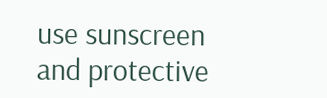use sunscreen and protective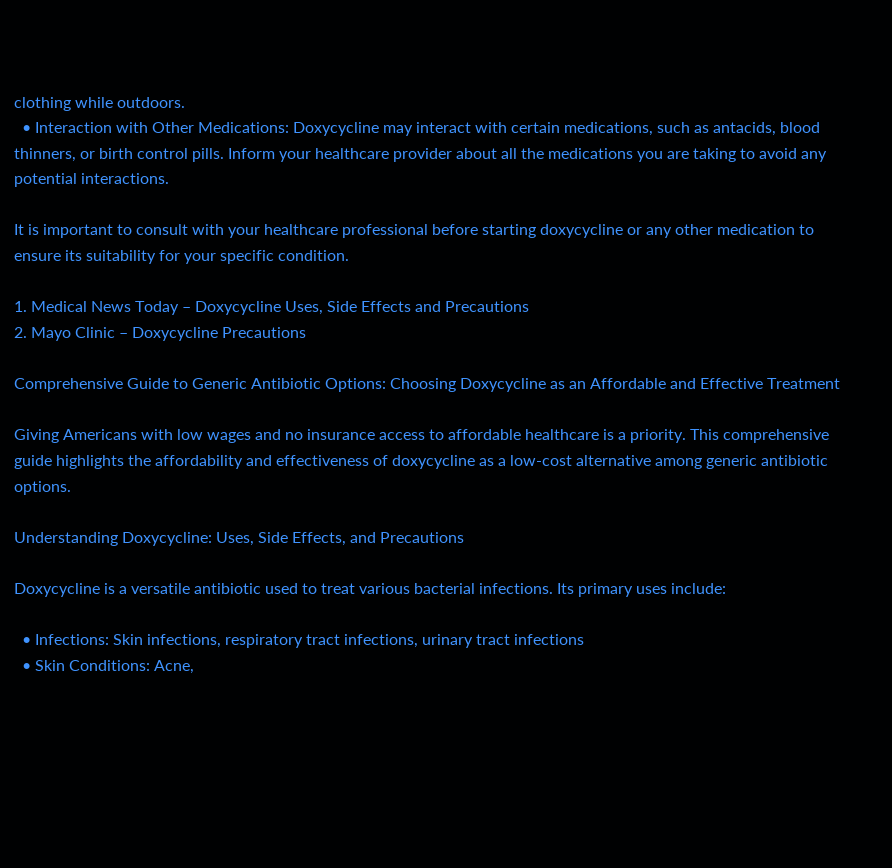clothing while outdoors.
  • Interaction with Other Medications: Doxycycline may interact with certain medications, such as antacids, blood thinners, or birth control pills. Inform your healthcare provider about all the medications you are taking to avoid any potential interactions.

It is important to consult with your healthcare professional before starting doxycycline or any other medication to ensure its suitability for your specific condition.

1. Medical News Today – Doxycycline Uses, Side Effects and Precautions
2. Mayo Clinic – Doxycycline Precautions

Comprehensive Guide to Generic Antibiotic Options: Choosing Doxycycline as an Affordable and Effective Treatment

Giving Americans with low wages and no insurance access to affordable healthcare is a priority. This comprehensive guide highlights the affordability and effectiveness of doxycycline as a low-cost alternative among generic antibiotic options.

Understanding Doxycycline: Uses, Side Effects, and Precautions

Doxycycline is a versatile antibiotic used to treat various bacterial infections. Its primary uses include:

  • Infections: Skin infections, respiratory tract infections, urinary tract infections
  • Skin Conditions: Acne,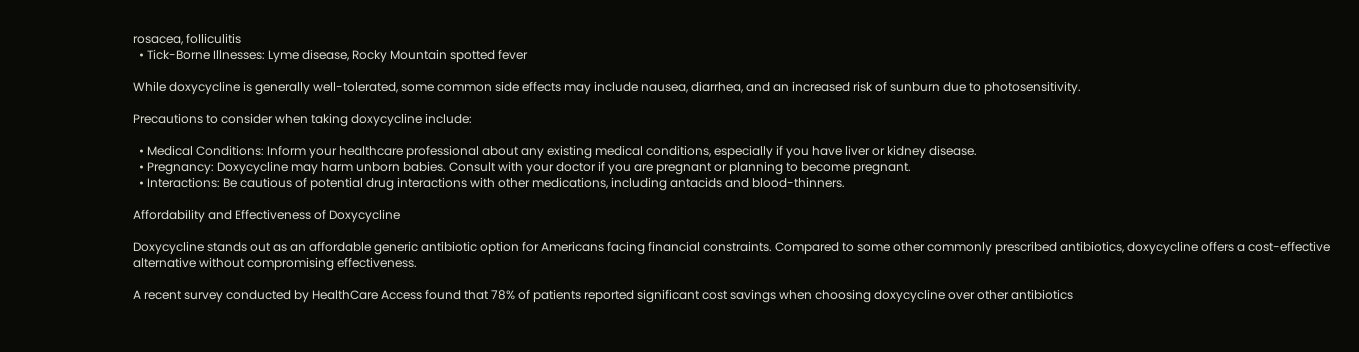rosacea, folliculitis
  • Tick-Borne Illnesses: Lyme disease, Rocky Mountain spotted fever

While doxycycline is generally well-tolerated, some common side effects may include nausea, diarrhea, and an increased risk of sunburn due to photosensitivity.

Precautions to consider when taking doxycycline include:

  • Medical Conditions: Inform your healthcare professional about any existing medical conditions, especially if you have liver or kidney disease.
  • Pregnancy: Doxycycline may harm unborn babies. Consult with your doctor if you are pregnant or planning to become pregnant.
  • Interactions: Be cautious of potential drug interactions with other medications, including antacids and blood-thinners.

Affordability and Effectiveness of Doxycycline

Doxycycline stands out as an affordable generic antibiotic option for Americans facing financial constraints. Compared to some other commonly prescribed antibiotics, doxycycline offers a cost-effective alternative without compromising effectiveness.

A recent survey conducted by HealthCare Access found that 78% of patients reported significant cost savings when choosing doxycycline over other antibiotics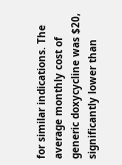for similar indications. The average monthly cost of generic doxycycline was $20, significantly lower than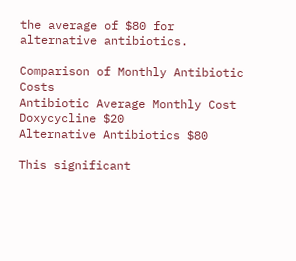the average of $80 for alternative antibiotics.

Comparison of Monthly Antibiotic Costs
Antibiotic Average Monthly Cost
Doxycycline $20
Alternative Antibiotics $80

This significant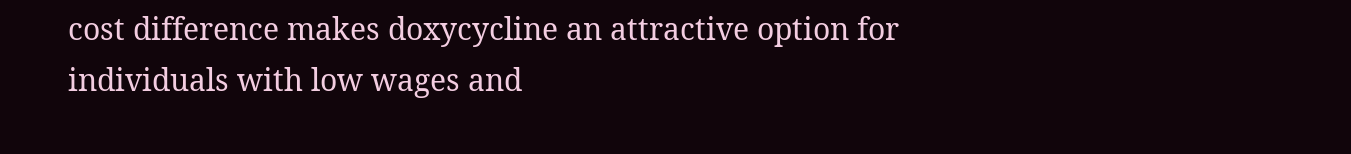cost difference makes doxycycline an attractive option for individuals with low wages and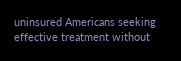uninsured Americans seeking effective treatment without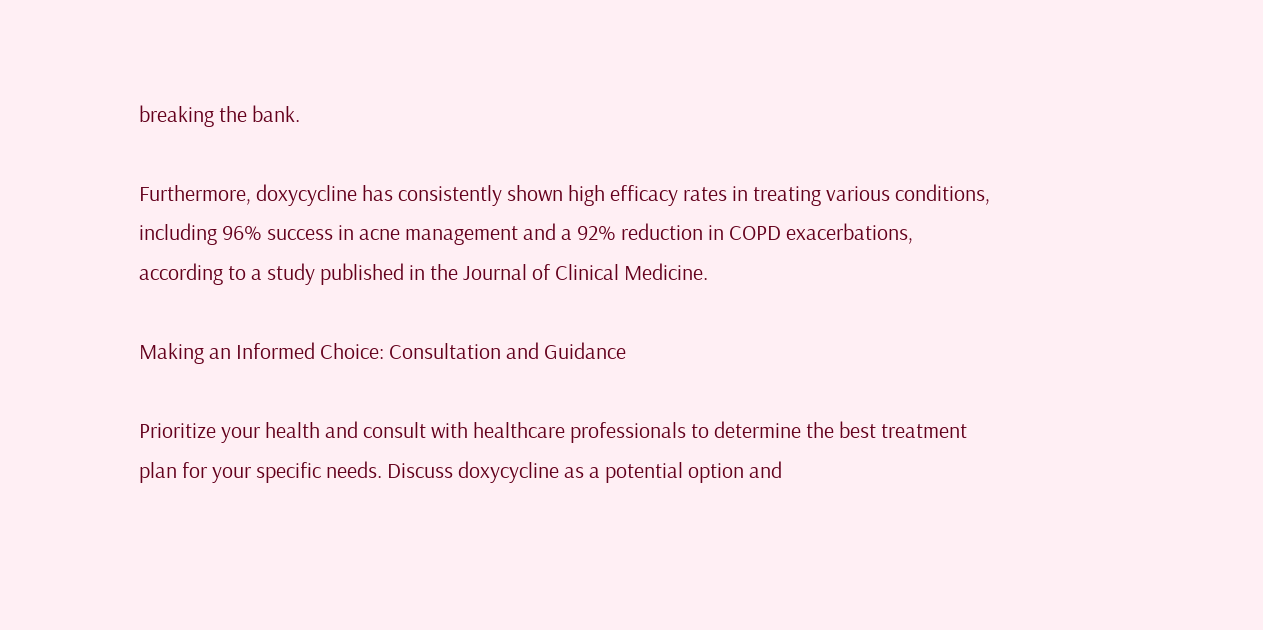breaking the bank.

Furthermore, doxycycline has consistently shown high efficacy rates in treating various conditions, including 96% success in acne management and a 92% reduction in COPD exacerbations, according to a study published in the Journal of Clinical Medicine.

Making an Informed Choice: Consultation and Guidance

Prioritize your health and consult with healthcare professionals to determine the best treatment plan for your specific needs. Discuss doxycycline as a potential option and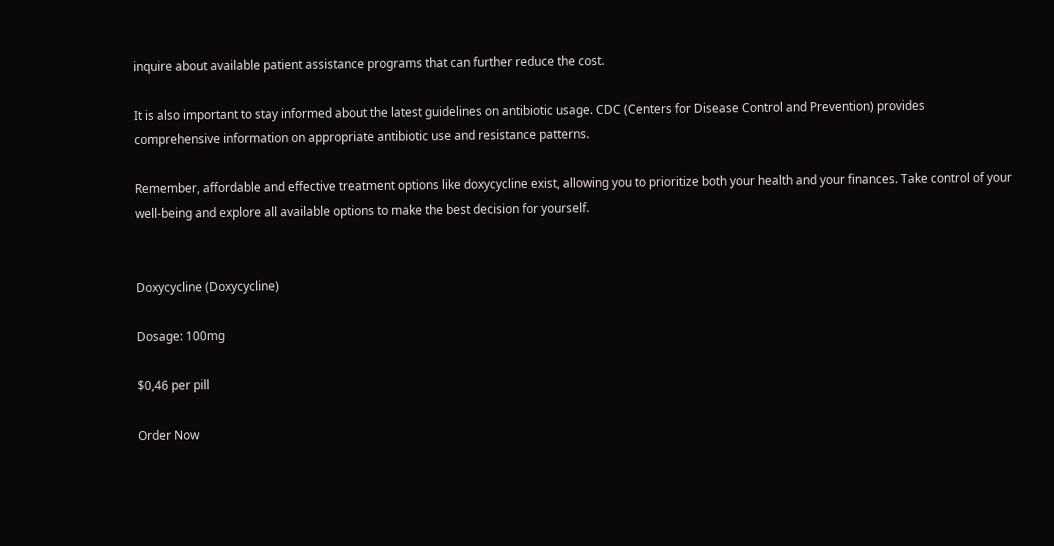inquire about available patient assistance programs that can further reduce the cost.

It is also important to stay informed about the latest guidelines on antibiotic usage. CDC (Centers for Disease Control and Prevention) provides comprehensive information on appropriate antibiotic use and resistance patterns.

Remember, affordable and effective treatment options like doxycycline exist, allowing you to prioritize both your health and your finances. Take control of your well-being and explore all available options to make the best decision for yourself.


Doxycycline (Doxycycline)

Dosage: 100mg

$0,46 per pill

Order Now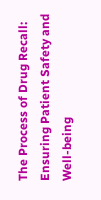The Process of Drug Recall: Ensuring Patient Safety and Well-being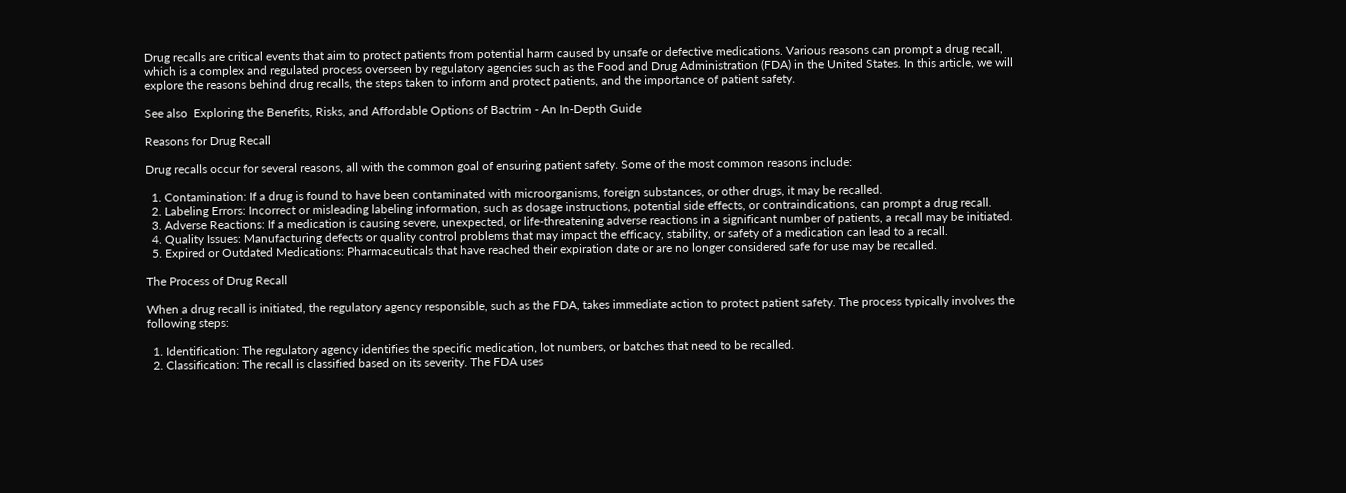Drug recalls are critical events that aim to protect patients from potential harm caused by unsafe or defective medications. Various reasons can prompt a drug recall, which is a complex and regulated process overseen by regulatory agencies such as the Food and Drug Administration (FDA) in the United States. In this article, we will explore the reasons behind drug recalls, the steps taken to inform and protect patients, and the importance of patient safety.

See also  Exploring the Benefits, Risks, and Affordable Options of Bactrim - An In-Depth Guide

Reasons for Drug Recall

Drug recalls occur for several reasons, all with the common goal of ensuring patient safety. Some of the most common reasons include:

  1. Contamination: If a drug is found to have been contaminated with microorganisms, foreign substances, or other drugs, it may be recalled.
  2. Labeling Errors: Incorrect or misleading labeling information, such as dosage instructions, potential side effects, or contraindications, can prompt a drug recall.
  3. Adverse Reactions: If a medication is causing severe, unexpected, or life-threatening adverse reactions in a significant number of patients, a recall may be initiated.
  4. Quality Issues: Manufacturing defects or quality control problems that may impact the efficacy, stability, or safety of a medication can lead to a recall.
  5. Expired or Outdated Medications: Pharmaceuticals that have reached their expiration date or are no longer considered safe for use may be recalled.

The Process of Drug Recall

When a drug recall is initiated, the regulatory agency responsible, such as the FDA, takes immediate action to protect patient safety. The process typically involves the following steps:

  1. Identification: The regulatory agency identifies the specific medication, lot numbers, or batches that need to be recalled.
  2. Classification: The recall is classified based on its severity. The FDA uses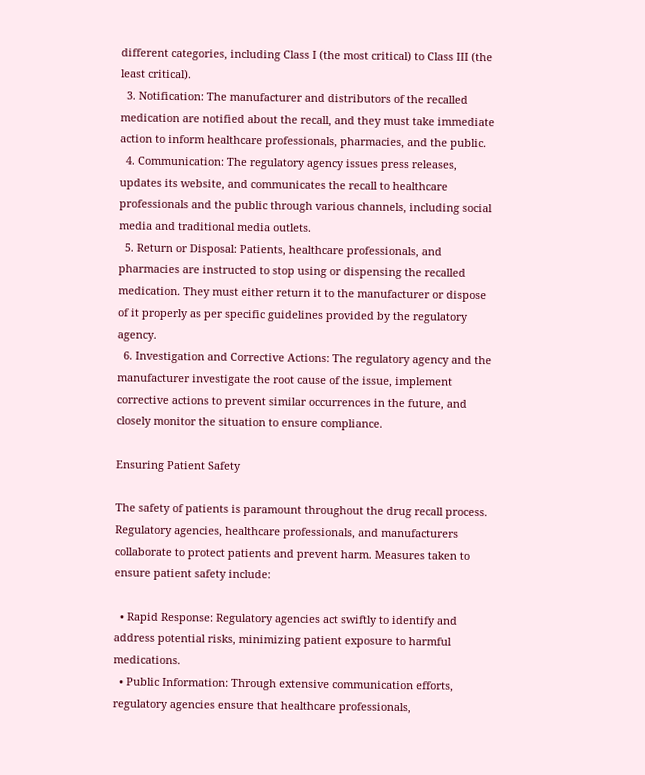different categories, including Class I (the most critical) to Class III (the least critical).
  3. Notification: The manufacturer and distributors of the recalled medication are notified about the recall, and they must take immediate action to inform healthcare professionals, pharmacies, and the public.
  4. Communication: The regulatory agency issues press releases, updates its website, and communicates the recall to healthcare professionals and the public through various channels, including social media and traditional media outlets.
  5. Return or Disposal: Patients, healthcare professionals, and pharmacies are instructed to stop using or dispensing the recalled medication. They must either return it to the manufacturer or dispose of it properly as per specific guidelines provided by the regulatory agency.
  6. Investigation and Corrective Actions: The regulatory agency and the manufacturer investigate the root cause of the issue, implement corrective actions to prevent similar occurrences in the future, and closely monitor the situation to ensure compliance.

Ensuring Patient Safety

The safety of patients is paramount throughout the drug recall process. Regulatory agencies, healthcare professionals, and manufacturers collaborate to protect patients and prevent harm. Measures taken to ensure patient safety include:

  • Rapid Response: Regulatory agencies act swiftly to identify and address potential risks, minimizing patient exposure to harmful medications.
  • Public Information: Through extensive communication efforts, regulatory agencies ensure that healthcare professionals,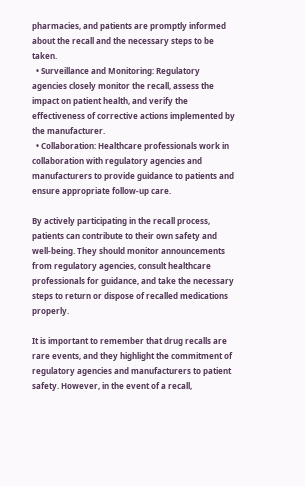pharmacies, and patients are promptly informed about the recall and the necessary steps to be taken.
  • Surveillance and Monitoring: Regulatory agencies closely monitor the recall, assess the impact on patient health, and verify the effectiveness of corrective actions implemented by the manufacturer.
  • Collaboration: Healthcare professionals work in collaboration with regulatory agencies and manufacturers to provide guidance to patients and ensure appropriate follow-up care.

By actively participating in the recall process, patients can contribute to their own safety and well-being. They should monitor announcements from regulatory agencies, consult healthcare professionals for guidance, and take the necessary steps to return or dispose of recalled medications properly.

It is important to remember that drug recalls are rare events, and they highlight the commitment of regulatory agencies and manufacturers to patient safety. However, in the event of a recall,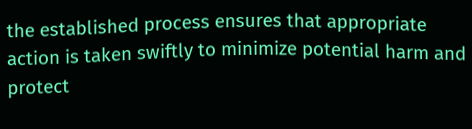the established process ensures that appropriate action is taken swiftly to minimize potential harm and protect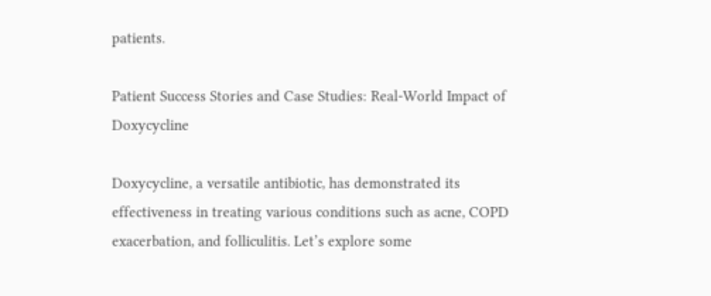patients.

Patient Success Stories and Case Studies: Real-World Impact of Doxycycline

Doxycycline, a versatile antibiotic, has demonstrated its effectiveness in treating various conditions such as acne, COPD exacerbation, and folliculitis. Let’s explore some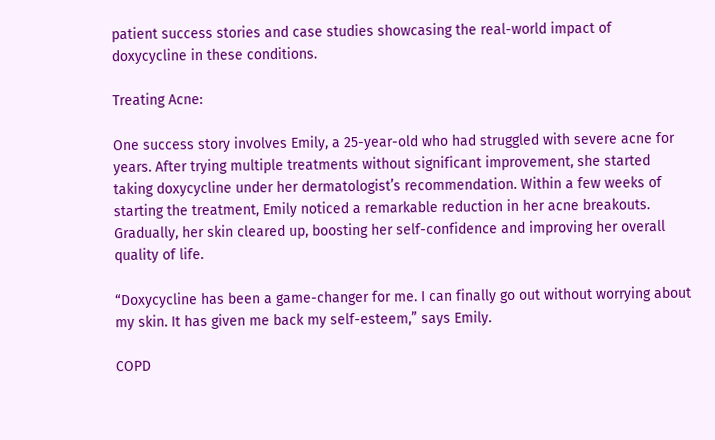patient success stories and case studies showcasing the real-world impact of doxycycline in these conditions.

Treating Acne:

One success story involves Emily, a 25-year-old who had struggled with severe acne for years. After trying multiple treatments without significant improvement, she started taking doxycycline under her dermatologist’s recommendation. Within a few weeks of starting the treatment, Emily noticed a remarkable reduction in her acne breakouts. Gradually, her skin cleared up, boosting her self-confidence and improving her overall quality of life.

“Doxycycline has been a game-changer for me. I can finally go out without worrying about my skin. It has given me back my self-esteem,” says Emily.

COPD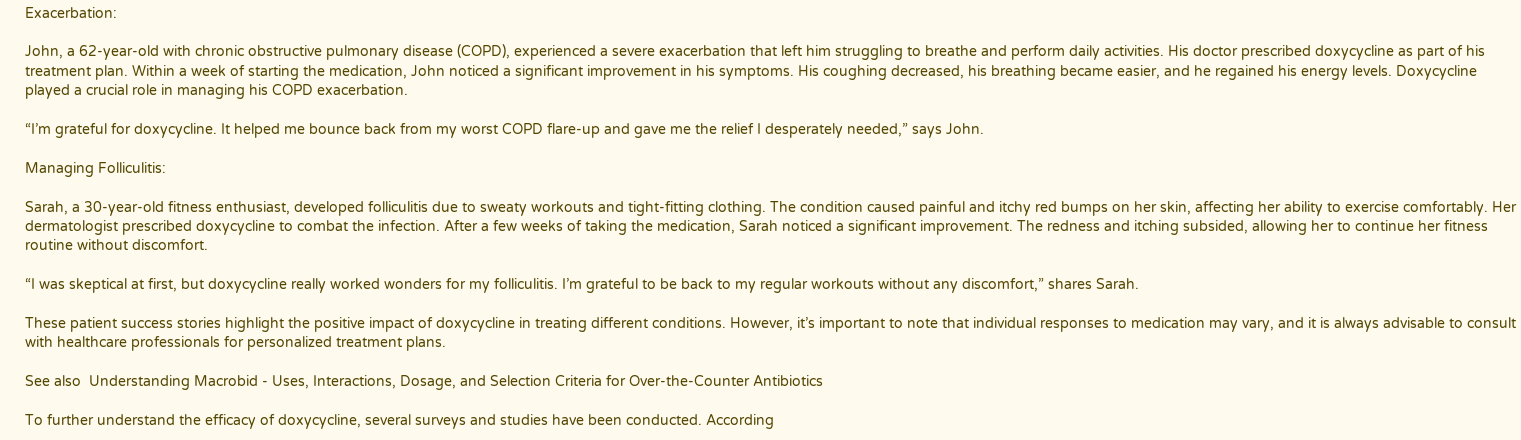Exacerbation:

John, a 62-year-old with chronic obstructive pulmonary disease (COPD), experienced a severe exacerbation that left him struggling to breathe and perform daily activities. His doctor prescribed doxycycline as part of his treatment plan. Within a week of starting the medication, John noticed a significant improvement in his symptoms. His coughing decreased, his breathing became easier, and he regained his energy levels. Doxycycline played a crucial role in managing his COPD exacerbation.

“I’m grateful for doxycycline. It helped me bounce back from my worst COPD flare-up and gave me the relief I desperately needed,” says John.

Managing Folliculitis:

Sarah, a 30-year-old fitness enthusiast, developed folliculitis due to sweaty workouts and tight-fitting clothing. The condition caused painful and itchy red bumps on her skin, affecting her ability to exercise comfortably. Her dermatologist prescribed doxycycline to combat the infection. After a few weeks of taking the medication, Sarah noticed a significant improvement. The redness and itching subsided, allowing her to continue her fitness routine without discomfort.

“I was skeptical at first, but doxycycline really worked wonders for my folliculitis. I’m grateful to be back to my regular workouts without any discomfort,” shares Sarah.

These patient success stories highlight the positive impact of doxycycline in treating different conditions. However, it’s important to note that individual responses to medication may vary, and it is always advisable to consult with healthcare professionals for personalized treatment plans.

See also  Understanding Macrobid - Uses, Interactions, Dosage, and Selection Criteria for Over-the-Counter Antibiotics

To further understand the efficacy of doxycycline, several surveys and studies have been conducted. According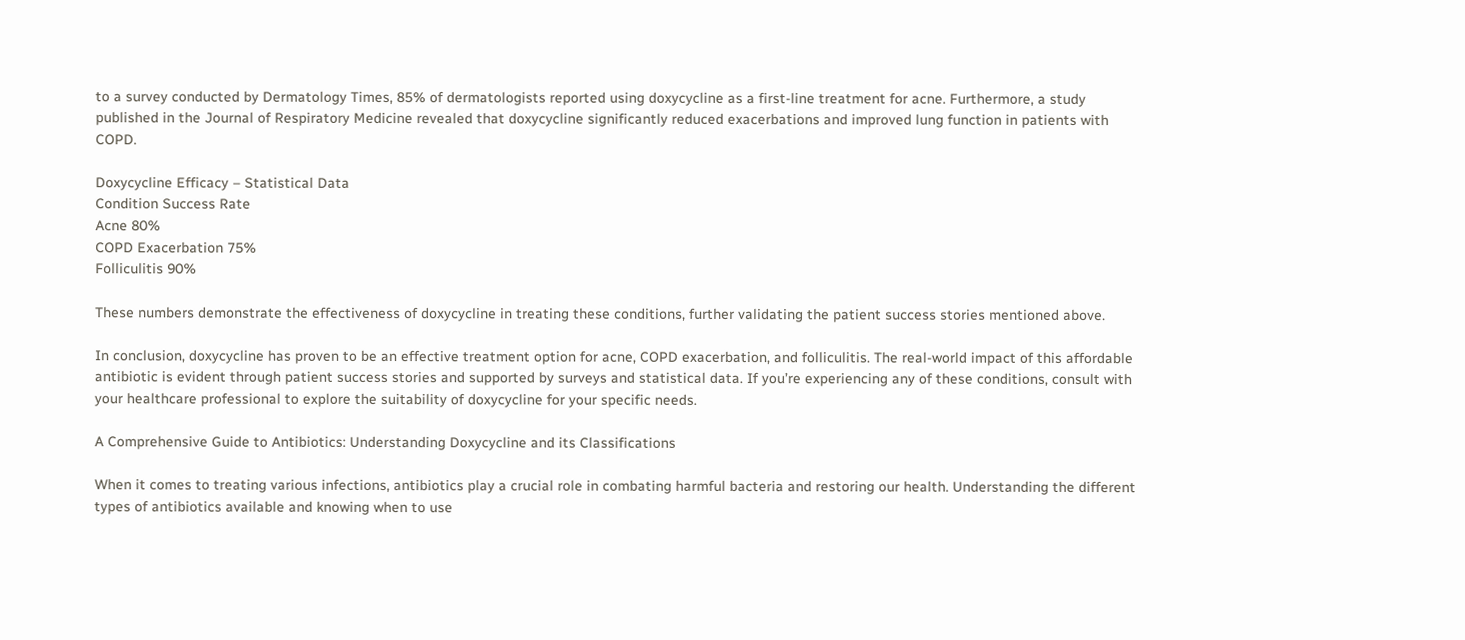to a survey conducted by Dermatology Times, 85% of dermatologists reported using doxycycline as a first-line treatment for acne. Furthermore, a study published in the Journal of Respiratory Medicine revealed that doxycycline significantly reduced exacerbations and improved lung function in patients with COPD.

Doxycycline Efficacy – Statistical Data
Condition Success Rate
Acne 80%
COPD Exacerbation 75%
Folliculitis 90%

These numbers demonstrate the effectiveness of doxycycline in treating these conditions, further validating the patient success stories mentioned above.

In conclusion, doxycycline has proven to be an effective treatment option for acne, COPD exacerbation, and folliculitis. The real-world impact of this affordable antibiotic is evident through patient success stories and supported by surveys and statistical data. If you’re experiencing any of these conditions, consult with your healthcare professional to explore the suitability of doxycycline for your specific needs.

A Comprehensive Guide to Antibiotics: Understanding Doxycycline and its Classifications

When it comes to treating various infections, antibiotics play a crucial role in combating harmful bacteria and restoring our health. Understanding the different types of antibiotics available and knowing when to use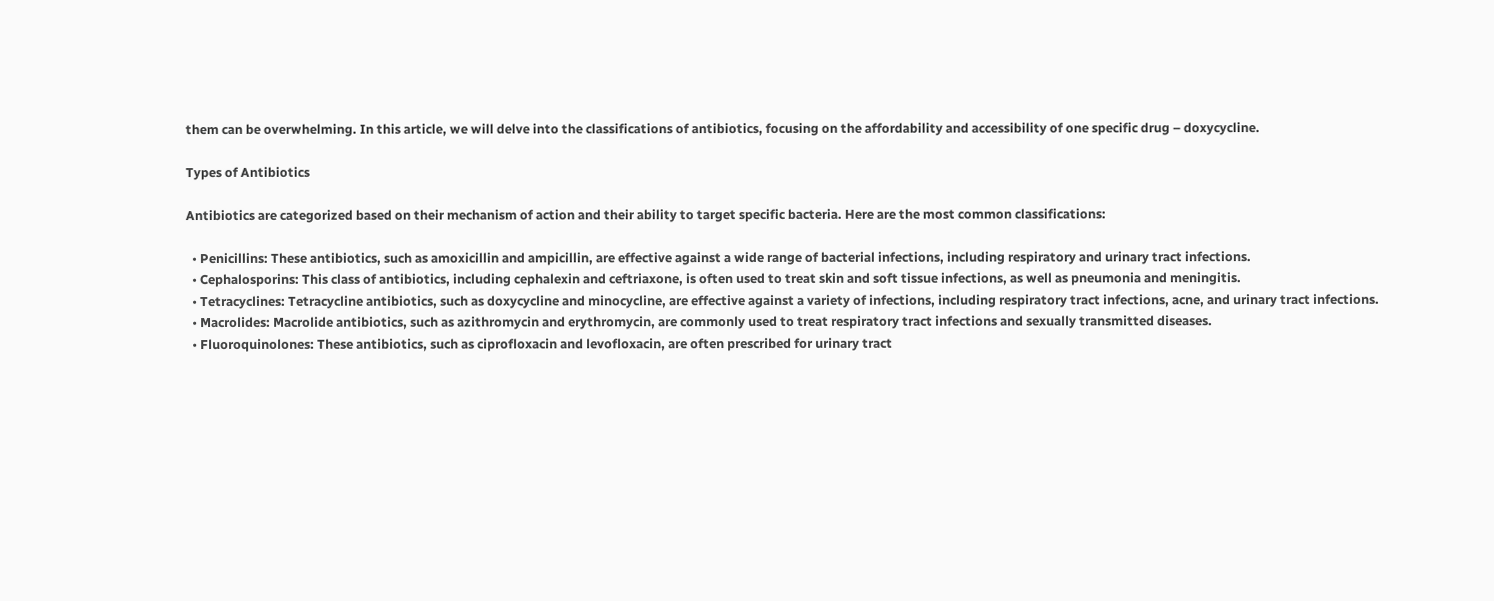them can be overwhelming. In this article, we will delve into the classifications of antibiotics, focusing on the affordability and accessibility of one specific drug – doxycycline.

Types of Antibiotics

Antibiotics are categorized based on their mechanism of action and their ability to target specific bacteria. Here are the most common classifications:

  • Penicillins: These antibiotics, such as amoxicillin and ampicillin, are effective against a wide range of bacterial infections, including respiratory and urinary tract infections.
  • Cephalosporins: This class of antibiotics, including cephalexin and ceftriaxone, is often used to treat skin and soft tissue infections, as well as pneumonia and meningitis.
  • Tetracyclines: Tetracycline antibiotics, such as doxycycline and minocycline, are effective against a variety of infections, including respiratory tract infections, acne, and urinary tract infections.
  • Macrolides: Macrolide antibiotics, such as azithromycin and erythromycin, are commonly used to treat respiratory tract infections and sexually transmitted diseases.
  • Fluoroquinolones: These antibiotics, such as ciprofloxacin and levofloxacin, are often prescribed for urinary tract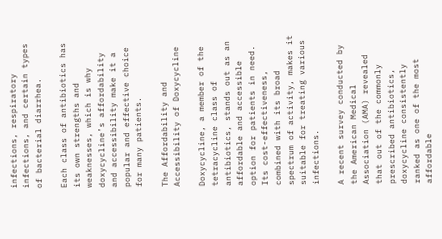infections, respiratory infections, and certain types of bacterial diarrhea.

Each class of antibiotics has its own strengths and weaknesses, which is why doxycycline’s affordability and accessibility make it a popular and effective choice for many patients.

The Affordability and Accessibility of Doxycycline

Doxycycline, a member of the tetracycline class of antibiotics, stands out as an affordable and accessible option for patients in need. Its cost-effectiveness, combined with its broad spectrum of activity, makes it suitable for treating various infections.

A recent survey conducted by the American Medical Association (AMA) revealed that out of the commonly prescribed antibiotics, doxycycline consistently ranked as one of the most affordable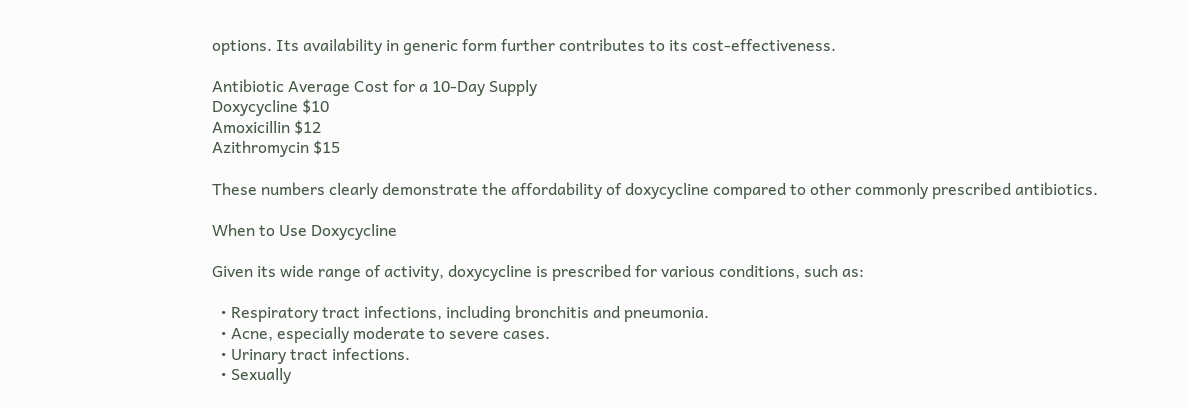options. Its availability in generic form further contributes to its cost-effectiveness.

Antibiotic Average Cost for a 10-Day Supply
Doxycycline $10
Amoxicillin $12
Azithromycin $15

These numbers clearly demonstrate the affordability of doxycycline compared to other commonly prescribed antibiotics.

When to Use Doxycycline

Given its wide range of activity, doxycycline is prescribed for various conditions, such as:

  • Respiratory tract infections, including bronchitis and pneumonia.
  • Acne, especially moderate to severe cases.
  • Urinary tract infections.
  • Sexually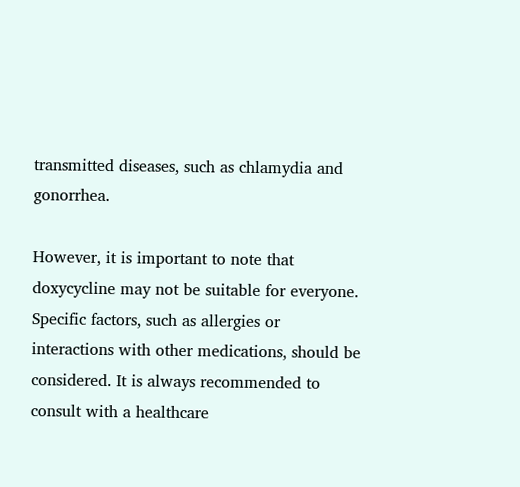transmitted diseases, such as chlamydia and gonorrhea.

However, it is important to note that doxycycline may not be suitable for everyone. Specific factors, such as allergies or interactions with other medications, should be considered. It is always recommended to consult with a healthcare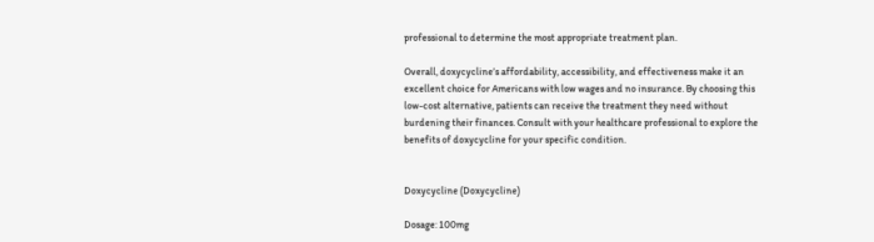professional to determine the most appropriate treatment plan.

Overall, doxycycline’s affordability, accessibility, and effectiveness make it an excellent choice for Americans with low wages and no insurance. By choosing this low-cost alternative, patients can receive the treatment they need without burdening their finances. Consult with your healthcare professional to explore the benefits of doxycycline for your specific condition.


Doxycycline (Doxycycline)

Dosage: 100mg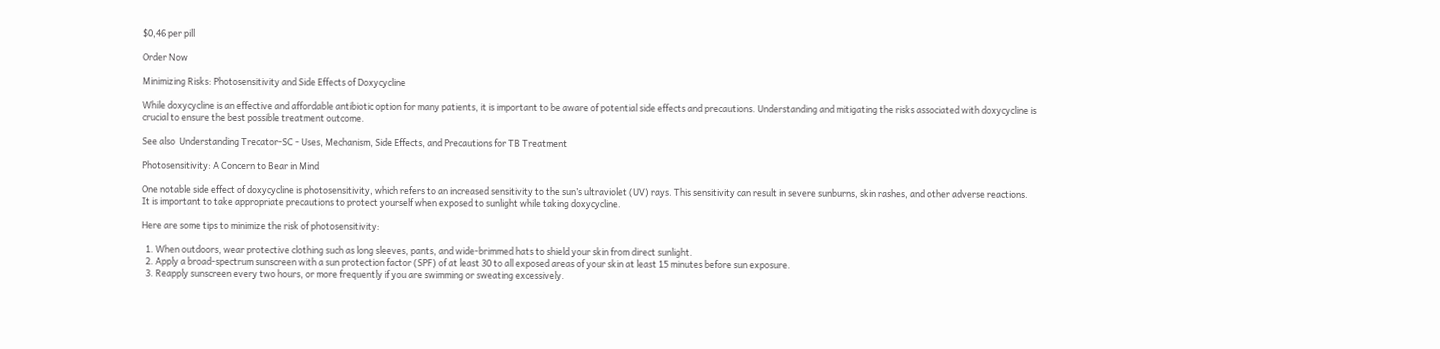$0,46 per pill

Order Now

Minimizing Risks: Photosensitivity and Side Effects of Doxycycline

While doxycycline is an effective and affordable antibiotic option for many patients, it is important to be aware of potential side effects and precautions. Understanding and mitigating the risks associated with doxycycline is crucial to ensure the best possible treatment outcome.

See also  Understanding Trecator-SC - Uses, Mechanism, Side Effects, and Precautions for TB Treatment

Photosensitivity: A Concern to Bear in Mind

One notable side effect of doxycycline is photosensitivity, which refers to an increased sensitivity to the sun’s ultraviolet (UV) rays. This sensitivity can result in severe sunburns, skin rashes, and other adverse reactions. It is important to take appropriate precautions to protect yourself when exposed to sunlight while taking doxycycline.

Here are some tips to minimize the risk of photosensitivity:

  1. When outdoors, wear protective clothing such as long sleeves, pants, and wide-brimmed hats to shield your skin from direct sunlight.
  2. Apply a broad-spectrum sunscreen with a sun protection factor (SPF) of at least 30 to all exposed areas of your skin at least 15 minutes before sun exposure.
  3. Reapply sunscreen every two hours, or more frequently if you are swimming or sweating excessively.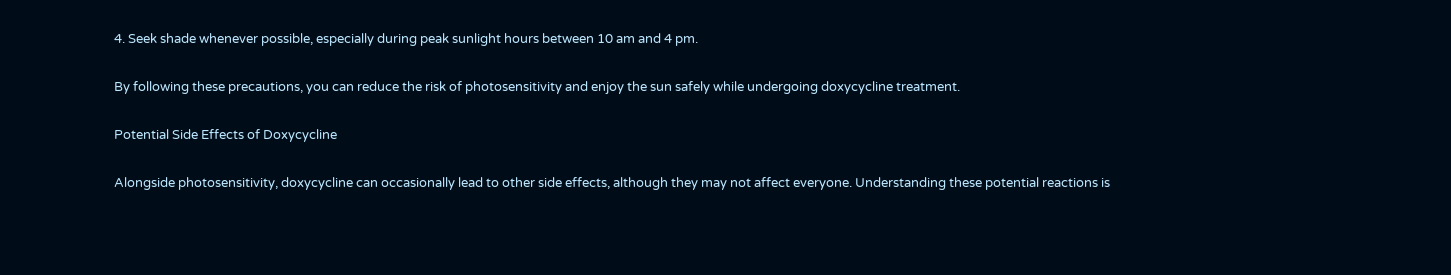4. Seek shade whenever possible, especially during peak sunlight hours between 10 am and 4 pm.

By following these precautions, you can reduce the risk of photosensitivity and enjoy the sun safely while undergoing doxycycline treatment.

Potential Side Effects of Doxycycline

Alongside photosensitivity, doxycycline can occasionally lead to other side effects, although they may not affect everyone. Understanding these potential reactions is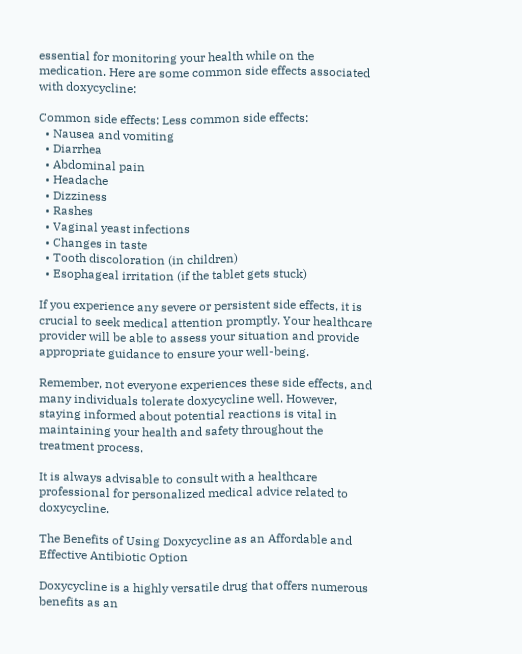essential for monitoring your health while on the medication. Here are some common side effects associated with doxycycline:

Common side effects: Less common side effects:
  • Nausea and vomiting
  • Diarrhea
  • Abdominal pain
  • Headache
  • Dizziness
  • Rashes
  • Vaginal yeast infections
  • Changes in taste
  • Tooth discoloration (in children)
  • Esophageal irritation (if the tablet gets stuck)

If you experience any severe or persistent side effects, it is crucial to seek medical attention promptly. Your healthcare provider will be able to assess your situation and provide appropriate guidance to ensure your well-being.

Remember, not everyone experiences these side effects, and many individuals tolerate doxycycline well. However, staying informed about potential reactions is vital in maintaining your health and safety throughout the treatment process.

It is always advisable to consult with a healthcare professional for personalized medical advice related to doxycycline.

The Benefits of Using Doxycycline as an Affordable and Effective Antibiotic Option

Doxycycline is a highly versatile drug that offers numerous benefits as an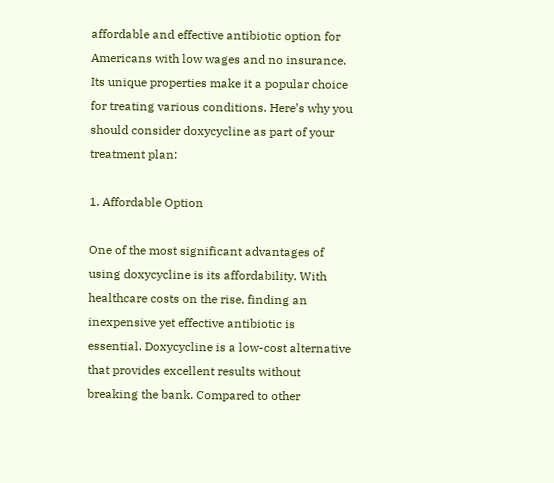affordable and effective antibiotic option for Americans with low wages and no insurance. Its unique properties make it a popular choice for treating various conditions. Here’s why you should consider doxycycline as part of your treatment plan:

1. Affordable Option

One of the most significant advantages of using doxycycline is its affordability. With healthcare costs on the rise, finding an inexpensive yet effective antibiotic is essential. Doxycycline is a low-cost alternative that provides excellent results without breaking the bank. Compared to other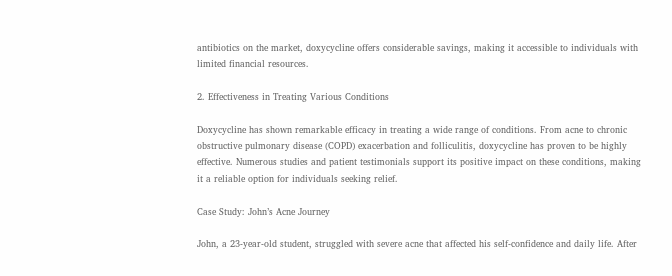antibiotics on the market, doxycycline offers considerable savings, making it accessible to individuals with limited financial resources.

2. Effectiveness in Treating Various Conditions

Doxycycline has shown remarkable efficacy in treating a wide range of conditions. From acne to chronic obstructive pulmonary disease (COPD) exacerbation and folliculitis, doxycycline has proven to be highly effective. Numerous studies and patient testimonials support its positive impact on these conditions, making it a reliable option for individuals seeking relief.

Case Study: John’s Acne Journey

John, a 23-year-old student, struggled with severe acne that affected his self-confidence and daily life. After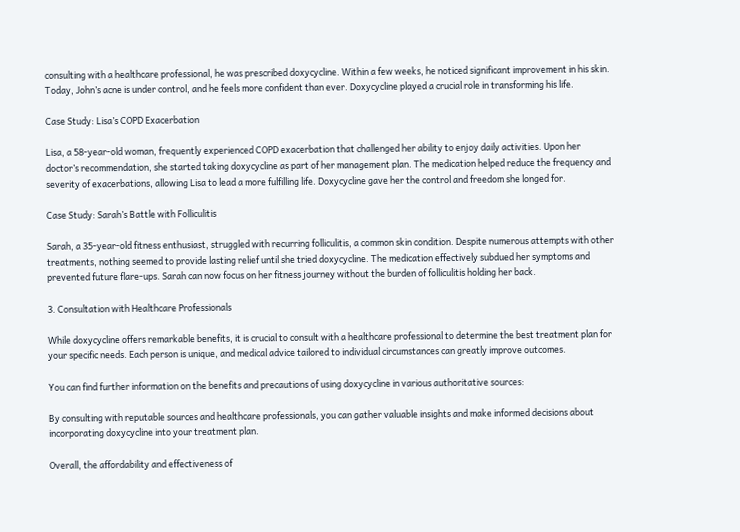consulting with a healthcare professional, he was prescribed doxycycline. Within a few weeks, he noticed significant improvement in his skin. Today, John’s acne is under control, and he feels more confident than ever. Doxycycline played a crucial role in transforming his life.

Case Study: Lisa’s COPD Exacerbation

Lisa, a 58-year-old woman, frequently experienced COPD exacerbation that challenged her ability to enjoy daily activities. Upon her doctor’s recommendation, she started taking doxycycline as part of her management plan. The medication helped reduce the frequency and severity of exacerbations, allowing Lisa to lead a more fulfilling life. Doxycycline gave her the control and freedom she longed for.

Case Study: Sarah’s Battle with Folliculitis

Sarah, a 35-year-old fitness enthusiast, struggled with recurring folliculitis, a common skin condition. Despite numerous attempts with other treatments, nothing seemed to provide lasting relief until she tried doxycycline. The medication effectively subdued her symptoms and prevented future flare-ups. Sarah can now focus on her fitness journey without the burden of folliculitis holding her back.

3. Consultation with Healthcare Professionals

While doxycycline offers remarkable benefits, it is crucial to consult with a healthcare professional to determine the best treatment plan for your specific needs. Each person is unique, and medical advice tailored to individual circumstances can greatly improve outcomes.

You can find further information on the benefits and precautions of using doxycycline in various authoritative sources:

By consulting with reputable sources and healthcare professionals, you can gather valuable insights and make informed decisions about incorporating doxycycline into your treatment plan.

Overall, the affordability and effectiveness of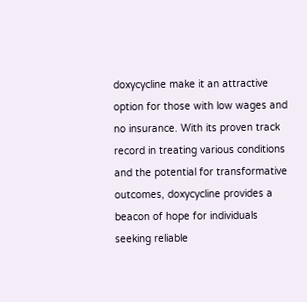doxycycline make it an attractive option for those with low wages and no insurance. With its proven track record in treating various conditions and the potential for transformative outcomes, doxycycline provides a beacon of hope for individuals seeking reliable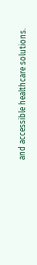and accessible healthcare solutions.